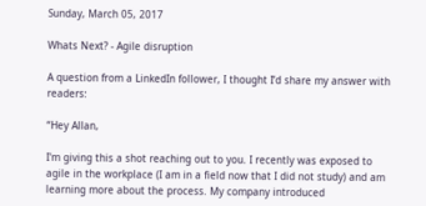Sunday, March 05, 2017

Whats Next? - Agile disruption

A question from a LinkedIn follower, I thought I’d share my answer with readers:

“Hey Allan,

I'm giving this a shot reaching out to you. I recently was exposed to agile in the workplace (I am in a field now that I did not study) and am learning more about the process. My company introduced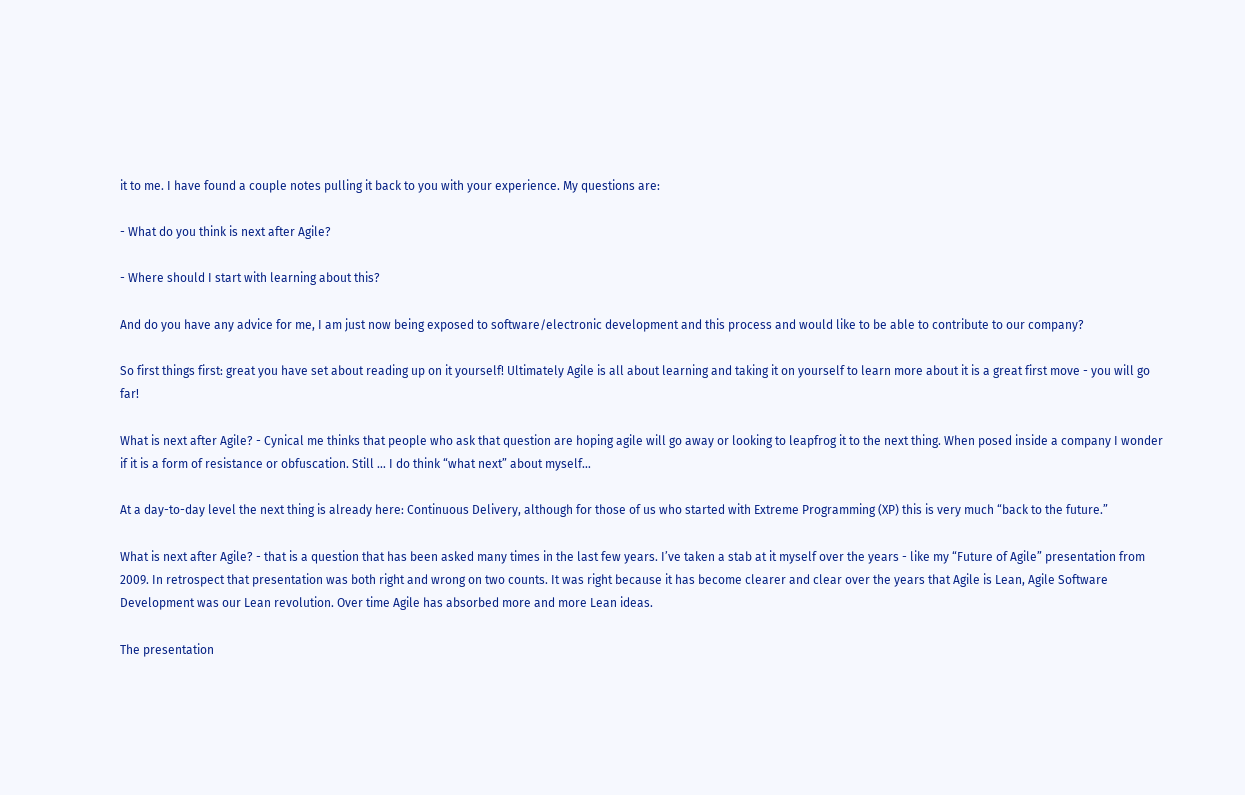it to me. I have found a couple notes pulling it back to you with your experience. My questions are:

- What do you think is next after Agile?

- Where should I start with learning about this?

And do you have any advice for me, I am just now being exposed to software/electronic development and this process and would like to be able to contribute to our company?

So first things first: great you have set about reading up on it yourself! Ultimately Agile is all about learning and taking it on yourself to learn more about it is a great first move - you will go far!

What is next after Agile? - Cynical me thinks that people who ask that question are hoping agile will go away or looking to leapfrog it to the next thing. When posed inside a company I wonder if it is a form of resistance or obfuscation. Still … I do think “what next” about myself…

At a day-to-day level the next thing is already here: Continuous Delivery, although for those of us who started with Extreme Programming (XP) this is very much “back to the future.”

What is next after Agile? - that is a question that has been asked many times in the last few years. I’ve taken a stab at it myself over the years - like my “Future of Agile” presentation from 2009. In retrospect that presentation was both right and wrong on two counts. It was right because it has become clearer and clear over the years that Agile is Lean, Agile Software Development was our Lean revolution. Over time Agile has absorbed more and more Lean ideas.

The presentation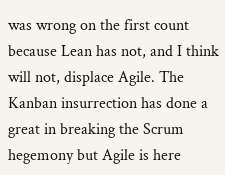was wrong on the first count because Lean has not, and I think will not, displace Agile. The Kanban insurrection has done a great in breaking the Scrum hegemony but Agile is here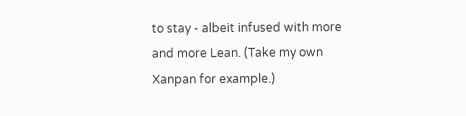to stay - albeit infused with more and more Lean. (Take my own Xanpan for example.)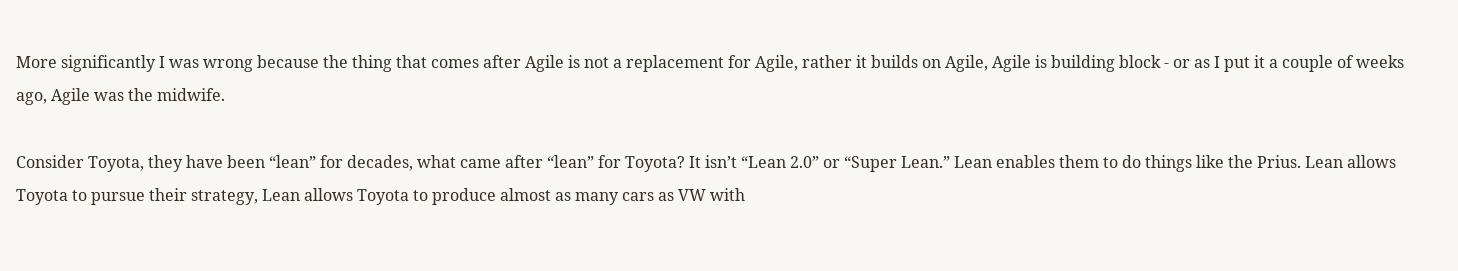More significantly I was wrong because the thing that comes after Agile is not a replacement for Agile, rather it builds on Agile, Agile is building block - or as I put it a couple of weeks ago, Agile was the midwife.

Consider Toyota, they have been “lean” for decades, what came after “lean” for Toyota? It isn’t “Lean 2.0” or “Super Lean.” Lean enables them to do things like the Prius. Lean allows Toyota to pursue their strategy, Lean allows Toyota to produce almost as many cars as VW with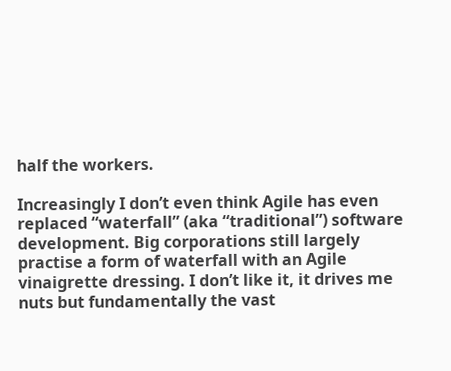half the workers.

Increasingly I don’t even think Agile has even replaced “waterfall” (aka “traditional”) software development. Big corporations still largely practise a form of waterfall with an Agile vinaigrette dressing. I don’t like it, it drives me nuts but fundamentally the vast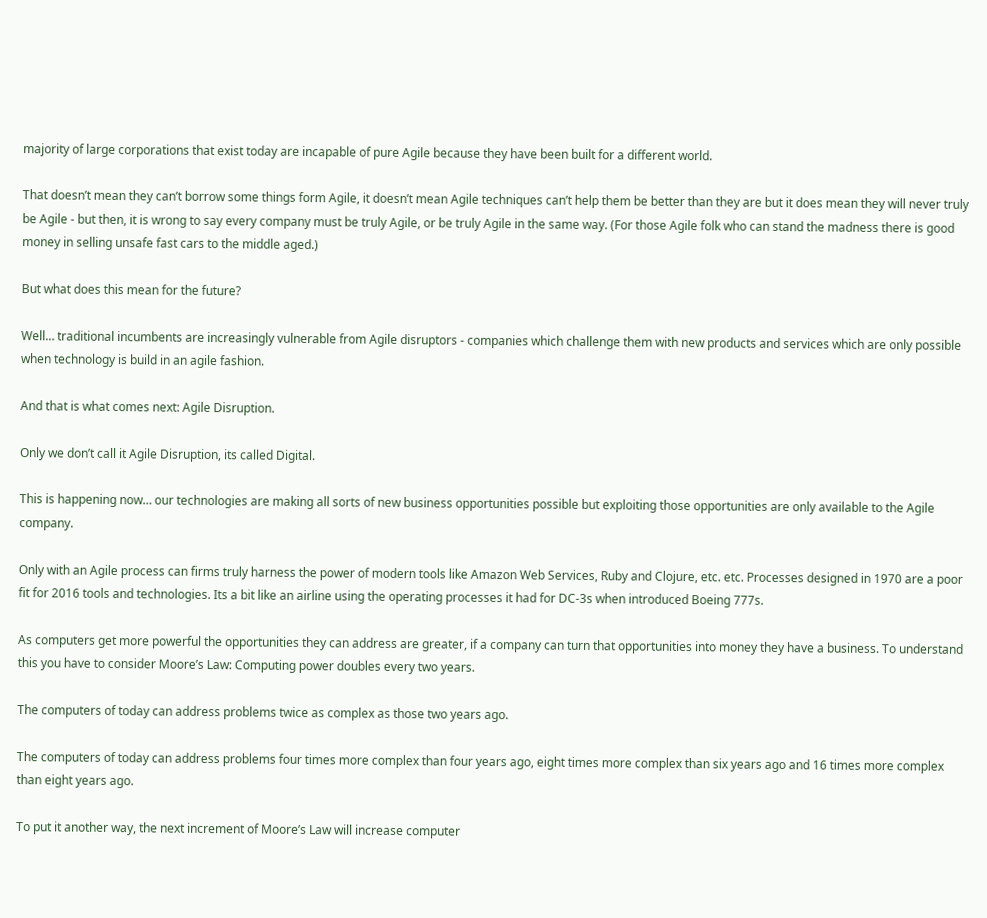majority of large corporations that exist today are incapable of pure Agile because they have been built for a different world.

That doesn’t mean they can’t borrow some things form Agile, it doesn’t mean Agile techniques can’t help them be better than they are but it does mean they will never truly be Agile - but then, it is wrong to say every company must be truly Agile, or be truly Agile in the same way. (For those Agile folk who can stand the madness there is good money in selling unsafe fast cars to the middle aged.)

But what does this mean for the future?

Well… traditional incumbents are increasingly vulnerable from Agile disruptors - companies which challenge them with new products and services which are only possible when technology is build in an agile fashion.

And that is what comes next: Agile Disruption.

Only we don’t call it Agile Disruption, its called Digital.

This is happening now… our technologies are making all sorts of new business opportunities possible but exploiting those opportunities are only available to the Agile company.

Only with an Agile process can firms truly harness the power of modern tools like Amazon Web Services, Ruby and Clojure, etc. etc. Processes designed in 1970 are a poor fit for 2016 tools and technologies. Its a bit like an airline using the operating processes it had for DC-3s when introduced Boeing 777s.

As computers get more powerful the opportunities they can address are greater, if a company can turn that opportunities into money they have a business. To understand this you have to consider Moore’s Law: Computing power doubles every two years.

The computers of today can address problems twice as complex as those two years ago.

The computers of today can address problems four times more complex than four years ago, eight times more complex than six years ago and 16 times more complex than eight years ago.

To put it another way, the next increment of Moore’s Law will increase computer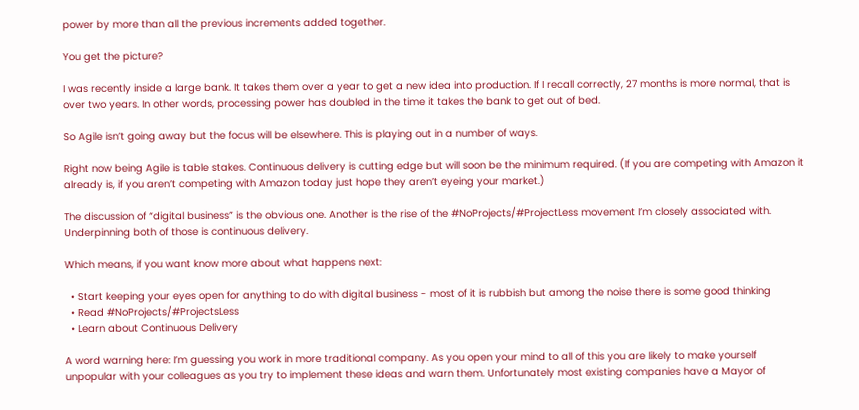power by more than all the previous increments added together.

You get the picture?

I was recently inside a large bank. It takes them over a year to get a new idea into production. If I recall correctly, 27 months is more normal, that is over two years. In other words, processing power has doubled in the time it takes the bank to get out of bed.

So Agile isn’t going away but the focus will be elsewhere. This is playing out in a number of ways.

Right now being Agile is table stakes. Continuous delivery is cutting edge but will soon be the minimum required. (If you are competing with Amazon it already is, if you aren’t competing with Amazon today just hope they aren’t eyeing your market.)

The discussion of “digital business” is the obvious one. Another is the rise of the #NoProjects/#ProjectLess movement I’m closely associated with. Underpinning both of those is continuous delivery.

Which means, if you want know more about what happens next:

  • Start keeping your eyes open for anything to do with digital business - most of it is rubbish but among the noise there is some good thinking
  • Read #NoProjects/#ProjectsLess
  • Learn about Continuous Delivery

A word warning here: I’m guessing you work in more traditional company. As you open your mind to all of this you are likely to make yourself unpopular with your colleagues as you try to implement these ideas and warn them. Unfortunately most existing companies have a Mayor of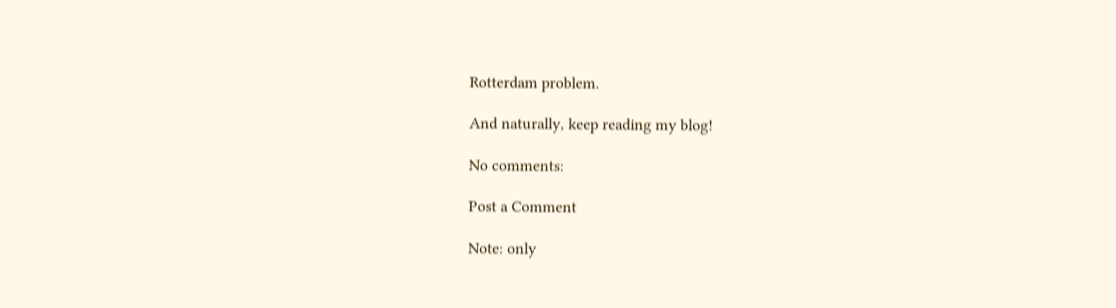Rotterdam problem.

And naturally, keep reading my blog!

No comments:

Post a Comment

Note: only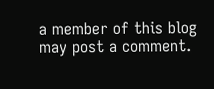a member of this blog may post a comment.